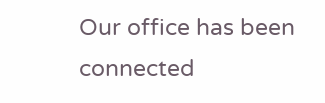Our office has been connected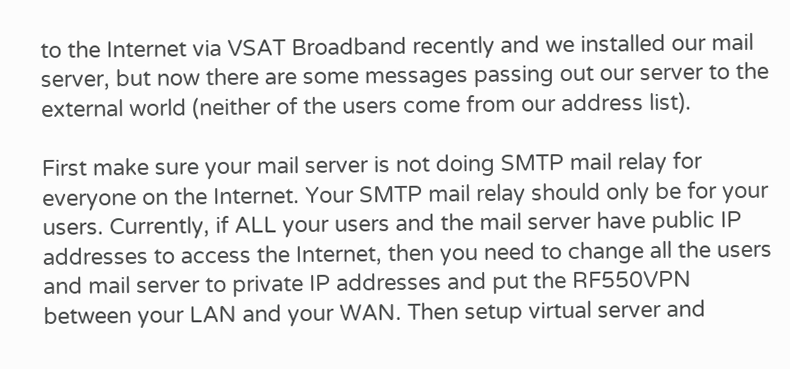to the Internet via VSAT Broadband recently and we installed our mail server, but now there are some messages passing out our server to the external world (neither of the users come from our address list).

First make sure your mail server is not doing SMTP mail relay for everyone on the Internet. Your SMTP mail relay should only be for your users. Currently, if ALL your users and the mail server have public IP addresses to access the Internet, then you need to change all the users and mail server to private IP addresses and put the RF550VPN between your LAN and your WAN. Then setup virtual server and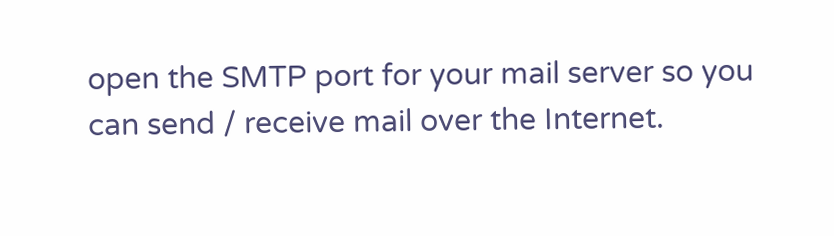open the SMTP port for your mail server so you can send / receive mail over the Internet.